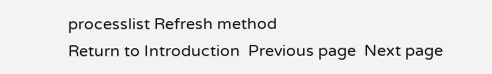processlist Refresh method
Return to Introduction  Previous page  Next page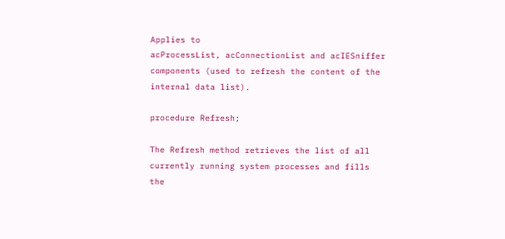Applies to
acProcessList, acConnectionList and acIESniffer components (used to refresh the content of the internal data list).

procedure Refresh;

The Refresh method retrieves the list of all currently running system processes and fills the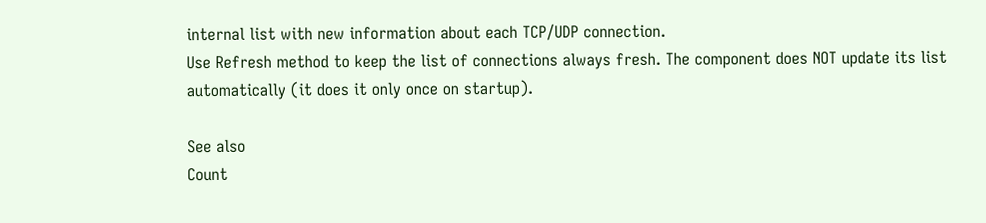internal list with new information about each TCP/UDP connection.
Use Refresh method to keep the list of connections always fresh. The component does NOT update its list automatically (it does it only once on startup).

See also
Count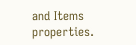and Items properties.